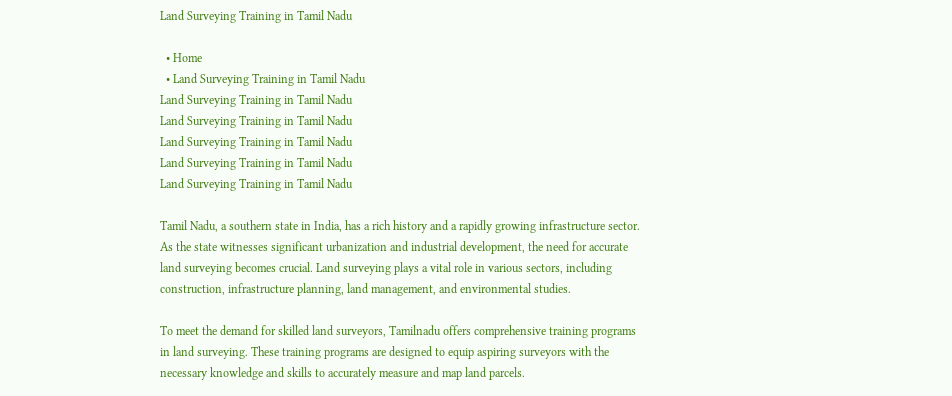Land Surveying Training in Tamil Nadu

  • Home
  • Land Surveying Training in Tamil Nadu
Land Surveying Training in Tamil Nadu
Land Surveying Training in Tamil Nadu
Land Surveying Training in Tamil Nadu
Land Surveying Training in Tamil Nadu
Land Surveying Training in Tamil Nadu

Tamil Nadu, a southern state in India, has a rich history and a rapidly growing infrastructure sector. As the state witnesses significant urbanization and industrial development, the need for accurate land surveying becomes crucial. Land surveying plays a vital role in various sectors, including construction, infrastructure planning, land management, and environmental studies.

To meet the demand for skilled land surveyors, Tamilnadu offers comprehensive training programs in land surveying. These training programs are designed to equip aspiring surveyors with the necessary knowledge and skills to accurately measure and map land parcels.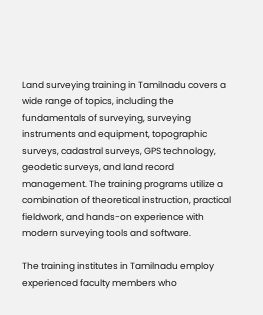Land surveying training in Tamilnadu covers a wide range of topics, including the fundamentals of surveying, surveying instruments and equipment, topographic surveys, cadastral surveys, GPS technology, geodetic surveys, and land record management. The training programs utilize a combination of theoretical instruction, practical fieldwork, and hands-on experience with modern surveying tools and software.

The training institutes in Tamilnadu employ experienced faculty members who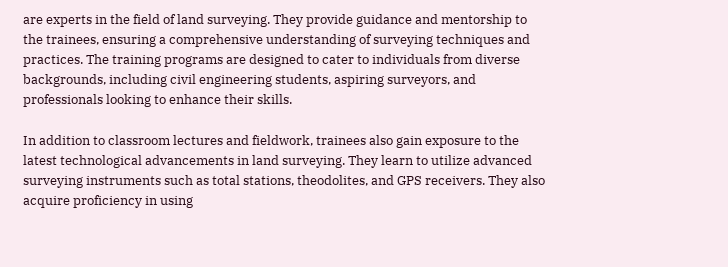are experts in the field of land surveying. They provide guidance and mentorship to the trainees, ensuring a comprehensive understanding of surveying techniques and practices. The training programs are designed to cater to individuals from diverse backgrounds, including civil engineering students, aspiring surveyors, and professionals looking to enhance their skills.

In addition to classroom lectures and fieldwork, trainees also gain exposure to the latest technological advancements in land surveying. They learn to utilize advanced surveying instruments such as total stations, theodolites, and GPS receivers. They also acquire proficiency in using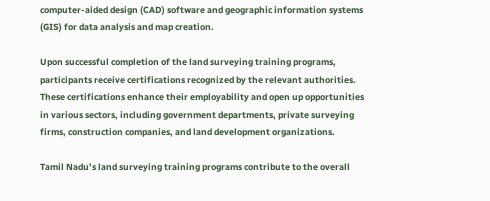computer-aided design (CAD) software and geographic information systems (GIS) for data analysis and map creation.

Upon successful completion of the land surveying training programs, participants receive certifications recognized by the relevant authorities. These certifications enhance their employability and open up opportunities in various sectors, including government departments, private surveying firms, construction companies, and land development organizations.

Tamil Nadu’s land surveying training programs contribute to the overall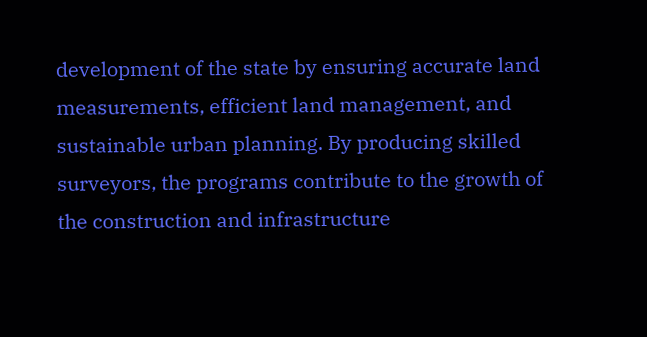development of the state by ensuring accurate land measurements, efficient land management, and sustainable urban planning. By producing skilled surveyors, the programs contribute to the growth of the construction and infrastructure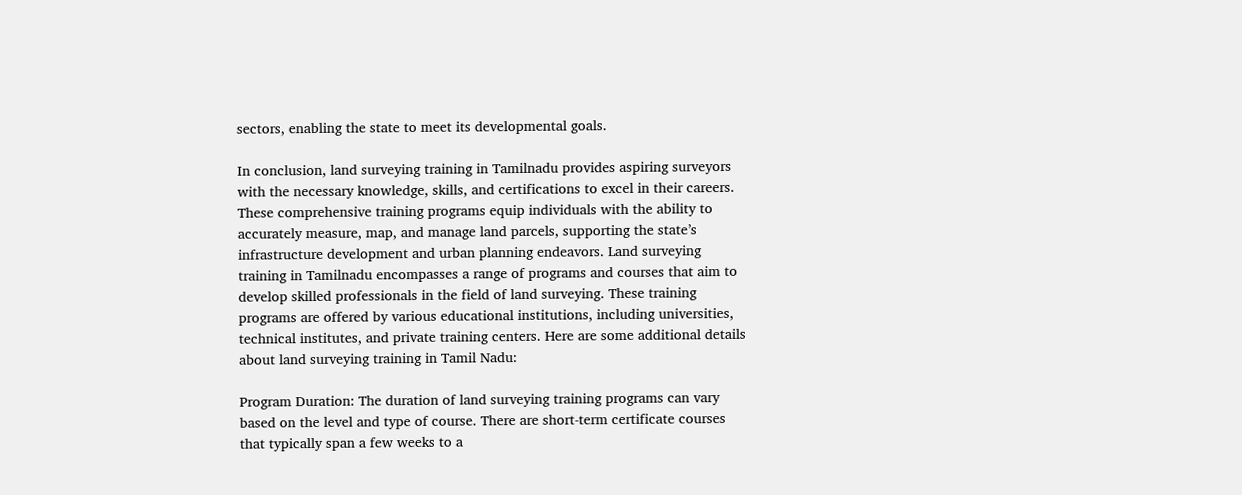sectors, enabling the state to meet its developmental goals.

In conclusion, land surveying training in Tamilnadu provides aspiring surveyors with the necessary knowledge, skills, and certifications to excel in their careers. These comprehensive training programs equip individuals with the ability to accurately measure, map, and manage land parcels, supporting the state’s infrastructure development and urban planning endeavors. Land surveying training in Tamilnadu encompasses a range of programs and courses that aim to develop skilled professionals in the field of land surveying. These training programs are offered by various educational institutions, including universities, technical institutes, and private training centers. Here are some additional details about land surveying training in Tamil Nadu:

Program Duration: The duration of land surveying training programs can vary based on the level and type of course. There are short-term certificate courses that typically span a few weeks to a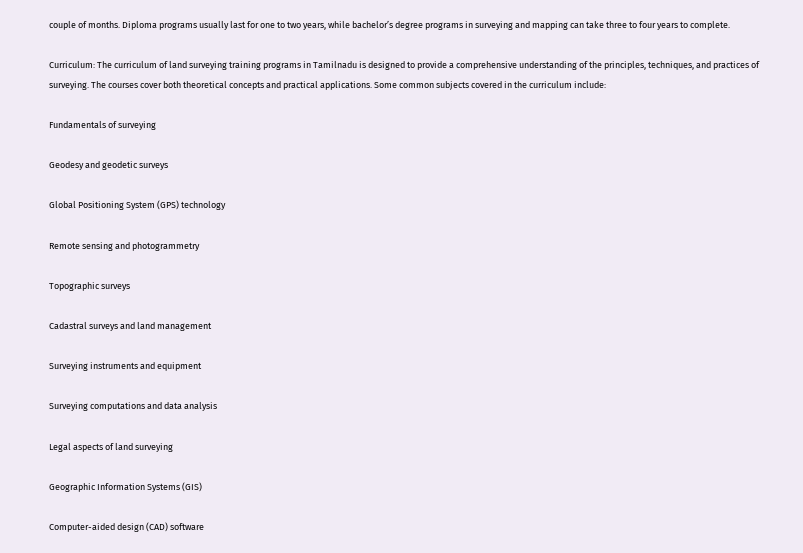couple of months. Diploma programs usually last for one to two years, while bachelor’s degree programs in surveying and mapping can take three to four years to complete.

Curriculum: The curriculum of land surveying training programs in Tamilnadu is designed to provide a comprehensive understanding of the principles, techniques, and practices of surveying. The courses cover both theoretical concepts and practical applications. Some common subjects covered in the curriculum include:

Fundamentals of surveying

Geodesy and geodetic surveys

Global Positioning System (GPS) technology

Remote sensing and photogrammetry

Topographic surveys

Cadastral surveys and land management

Surveying instruments and equipment

Surveying computations and data analysis

Legal aspects of land surveying

Geographic Information Systems (GIS)

Computer-aided design (CAD) software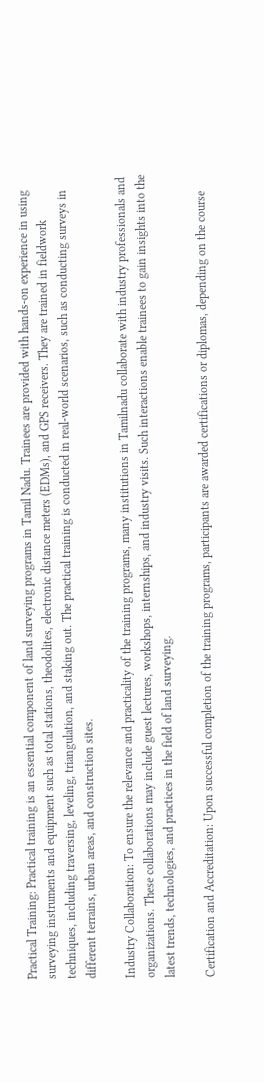Practical Training: Practical training is an essential component of land surveying programs in Tamil Nadu. Trainees are provided with hands-on experience in using surveying instruments and equipment such as total stations, theodolites, electronic distance meters (EDMs), and GPS receivers. They are trained in fieldwork techniques, including traversing, leveling, triangulation, and staking out. The practical training is conducted in real-world scenarios, such as conducting surveys in different terrains, urban areas, and construction sites.

Industry Collaboration: To ensure the relevance and practicality of the training programs, many institutions in Tamilnadu collaborate with industry professionals and organizations. These collaborations may include guest lectures, workshops, internships, and industry visits. Such interactions enable trainees to gain insights into the latest trends, technologies, and practices in the field of land surveying.

Certification and Accreditation: Upon successful completion of the training programs, participants are awarded certifications or diplomas, depending on the course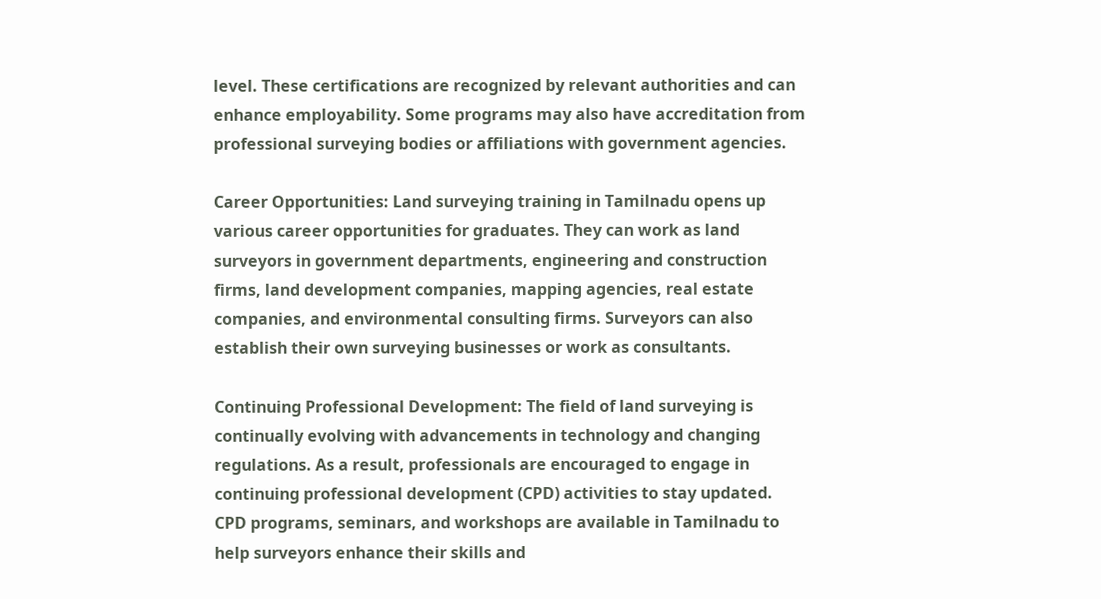level. These certifications are recognized by relevant authorities and can enhance employability. Some programs may also have accreditation from professional surveying bodies or affiliations with government agencies.

Career Opportunities: Land surveying training in Tamilnadu opens up various career opportunities for graduates. They can work as land surveyors in government departments, engineering and construction firms, land development companies, mapping agencies, real estate companies, and environmental consulting firms. Surveyors can also establish their own surveying businesses or work as consultants.

Continuing Professional Development: The field of land surveying is continually evolving with advancements in technology and changing regulations. As a result, professionals are encouraged to engage in continuing professional development (CPD) activities to stay updated. CPD programs, seminars, and workshops are available in Tamilnadu to help surveyors enhance their skills and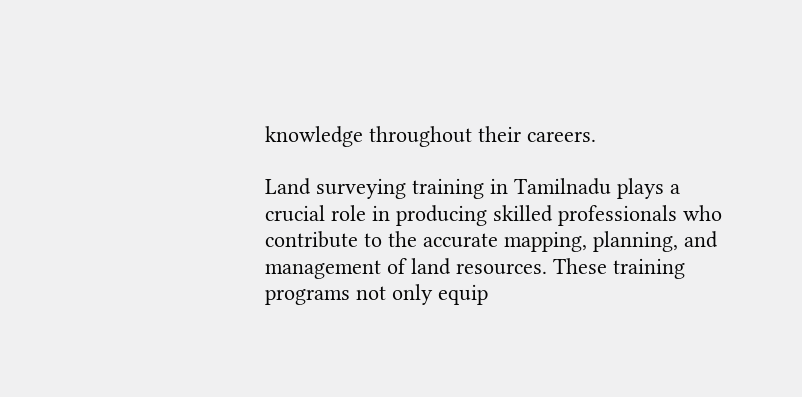knowledge throughout their careers.

Land surveying training in Tamilnadu plays a crucial role in producing skilled professionals who contribute to the accurate mapping, planning, and management of land resources. These training programs not only equip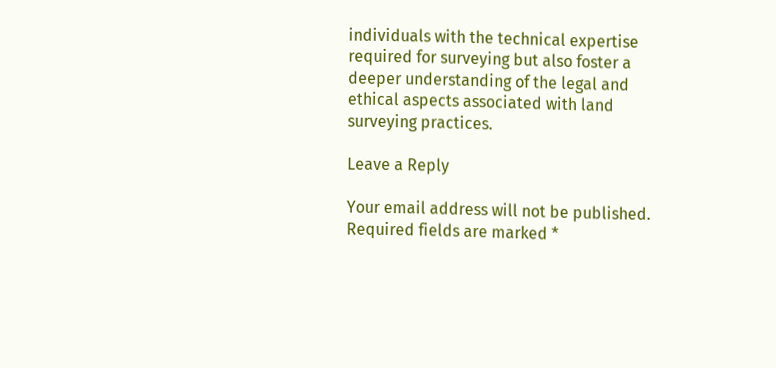individuals with the technical expertise required for surveying but also foster a deeper understanding of the legal and ethical aspects associated with land surveying practices.

Leave a Reply

Your email address will not be published. Required fields are marked *